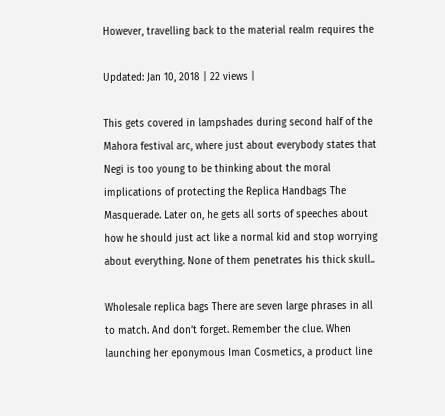However, travelling back to the material realm requires the

Updated: Jan 10, 2018 | 22 views |

This gets covered in lampshades during second half of the Mahora festival arc, where just about everybody states that Negi is too young to be thinking about the moral implications of protecting the Replica Handbags The Masquerade. Later on, he gets all sorts of speeches about how he should just act like a normal kid and stop worrying about everything. None of them penetrates his thick skull..

Wholesale replica bags There are seven large phrases in all to match. And don’t forget. Remember the clue. When launching her eponymous Iman Cosmetics, a product line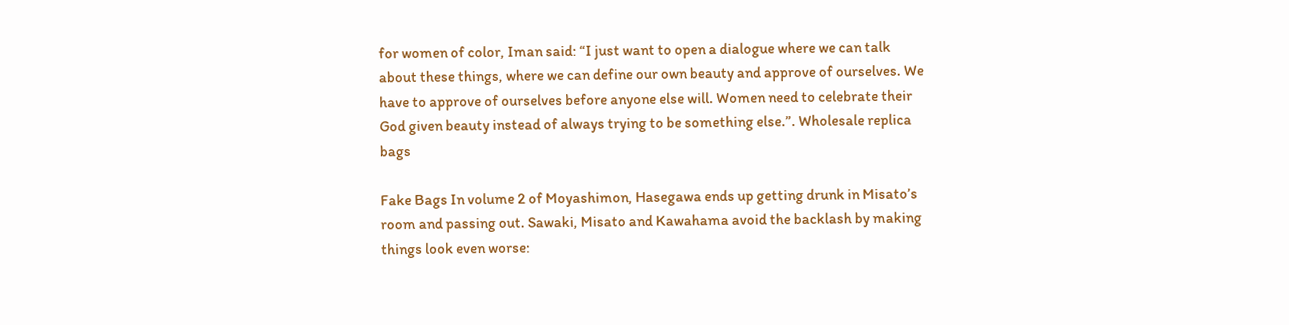for women of color, Iman said: “I just want to open a dialogue where we can talk about these things, where we can define our own beauty and approve of ourselves. We have to approve of ourselves before anyone else will. Women need to celebrate their God given beauty instead of always trying to be something else.”. Wholesale replica bags

Fake Bags In volume 2 of Moyashimon, Hasegawa ends up getting drunk in Misato’s room and passing out. Sawaki, Misato and Kawahama avoid the backlash by making things look even worse: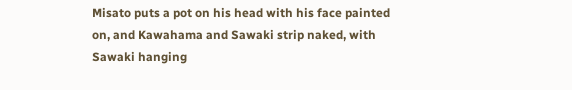Misato puts a pot on his head with his face painted on, and Kawahama and Sawaki strip naked, with Sawaki hanging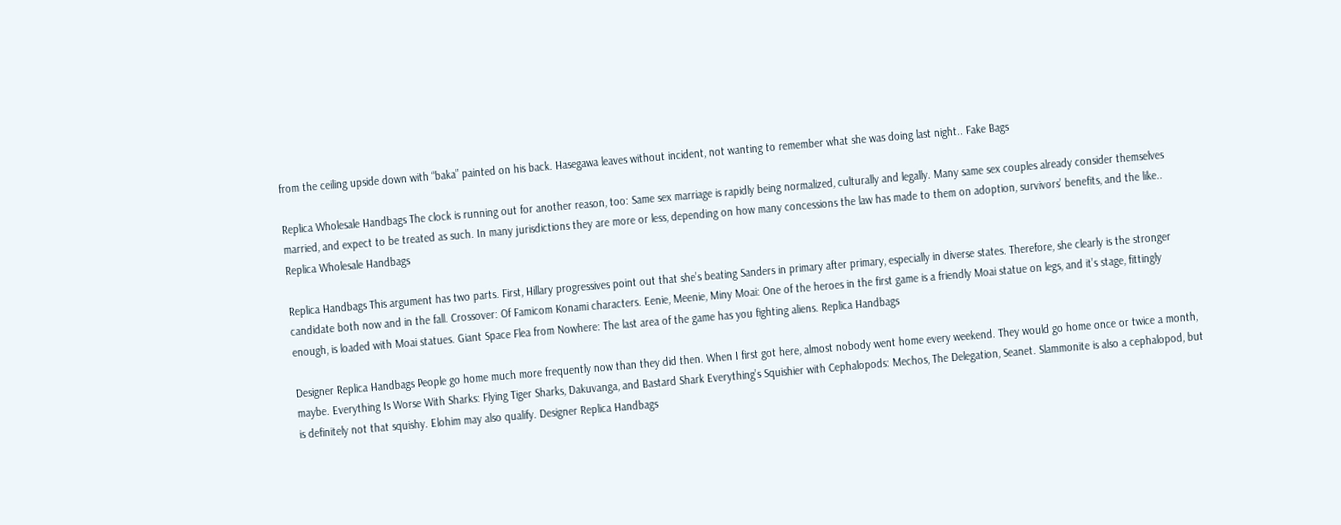from the ceiling upside down with “baka” painted on his back. Hasegawa leaves without incident, not wanting to remember what she was doing last night.. Fake Bags

Replica Wholesale Handbags The clock is running out for another reason, too: Same sex marriage is rapidly being normalized, culturally and legally. Many same sex couples already consider themselves married, and expect to be treated as such. In many jurisdictions they are more or less, depending on how many concessions the law has made to them on adoption, survivors’ benefits, and the like.. Replica Wholesale Handbags

Replica Handbags This argument has two parts. First, Hillary progressives point out that she’s beating Sanders in primary after primary, especially in diverse states. Therefore, she clearly is the stronger candidate both now and in the fall. Crossover: Of Famicom Konami characters. Eenie, Meenie, Miny Moai: One of the heroes in the first game is a friendly Moai statue on legs, and it’s stage, fittingly enough, is loaded with Moai statues. Giant Space Flea from Nowhere: The last area of the game has you fighting aliens. Replica Handbags

Designer Replica Handbags People go home much more frequently now than they did then. When I first got here, almost nobody went home every weekend. They would go home once or twice a month, maybe. Everything Is Worse With Sharks: Flying Tiger Sharks, Dakuvanga, and Bastard Shark Everything’s Squishier with Cephalopods: Mechos, The Delegation, Seanet. Slammonite is also a cephalopod, but is definitely not that squishy. Elohim may also qualify. Designer Replica Handbags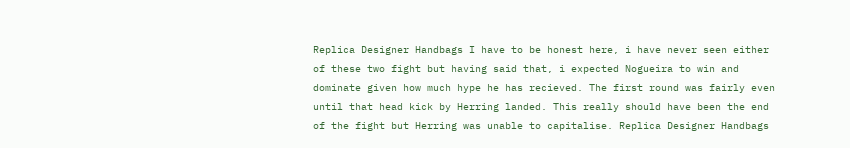Replica Designer Handbags I have to be honest here, i have never seen either of these two fight but having said that, i expected Nogueira to win and dominate given how much hype he has recieved. The first round was fairly even until that head kick by Herring landed. This really should have been the end of the fight but Herring was unable to capitalise. Replica Designer Handbags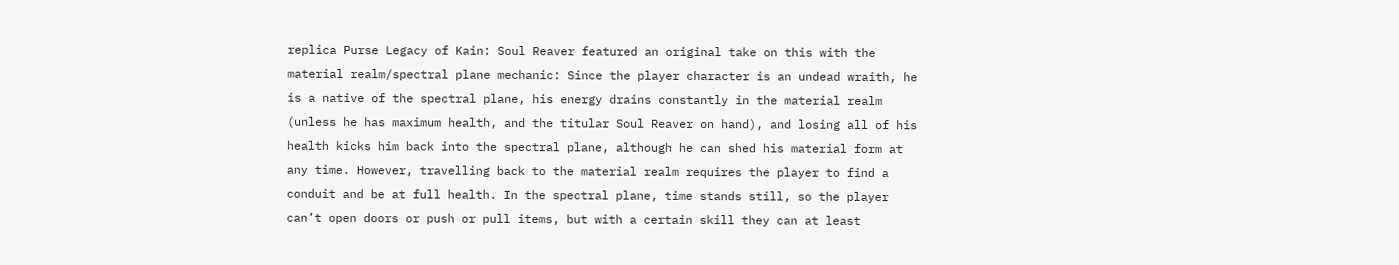replica Purse Legacy of Kain: Soul Reaver featured an original take on this with the material realm/spectral plane mechanic: Since the player character is an undead wraith, he is a native of the spectral plane, his energy drains constantly in the material realm (unless he has maximum health, and the titular Soul Reaver on hand), and losing all of his health kicks him back into the spectral plane, although he can shed his material form at any time. However, travelling back to the material realm requires the player to find a conduit and be at full health. In the spectral plane, time stands still, so the player can’t open doors or push or pull items, but with a certain skill they can at least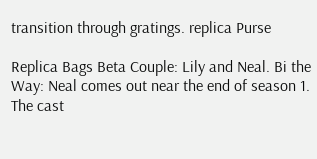transition through gratings. replica Purse

Replica Bags Beta Couple: Lily and Neal. Bi the Way: Neal comes out near the end of season 1. The cast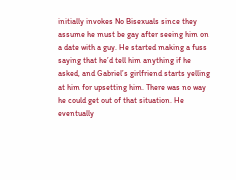initially invokes No Bisexuals since they assume he must be gay after seeing him on a date with a guy. He started making a fuss saying that he’d tell him anything if he asked, and Gabriel’s girlfriend starts yelling at him for upsetting him. There was no way he could get out of that situation. He eventually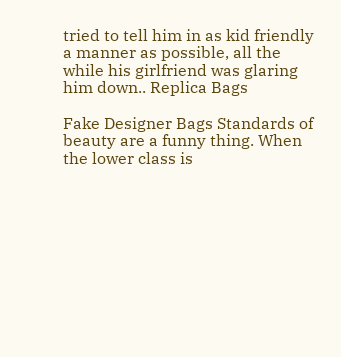tried to tell him in as kid friendly a manner as possible, all the while his girlfriend was glaring him down.. Replica Bags

Fake Designer Bags Standards of beauty are a funny thing. When the lower class is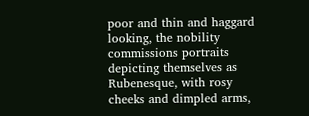poor and thin and haggard looking, the nobility commissions portraits depicting themselves as Rubenesque, with rosy cheeks and dimpled arms,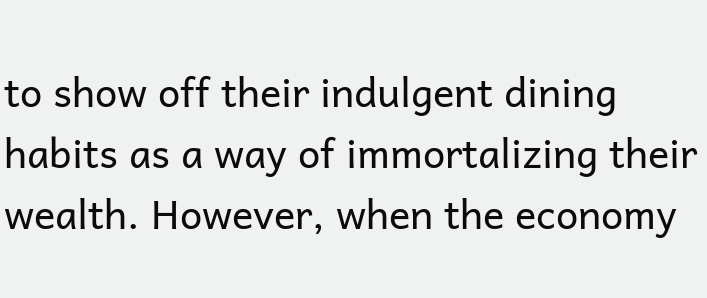to show off their indulgent dining habits as a way of immortalizing their wealth. However, when the economy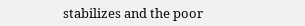stabilizes and the poor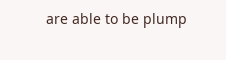are able to be plump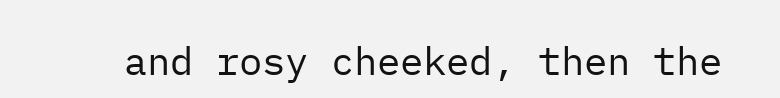and rosy cheeked, then the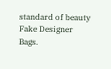standard of beauty Fake Designer Bags.